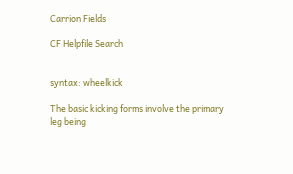Carrion Fields

CF Helpfile Search


syntax: wheelkick

The basic kicking forms involve the primary leg being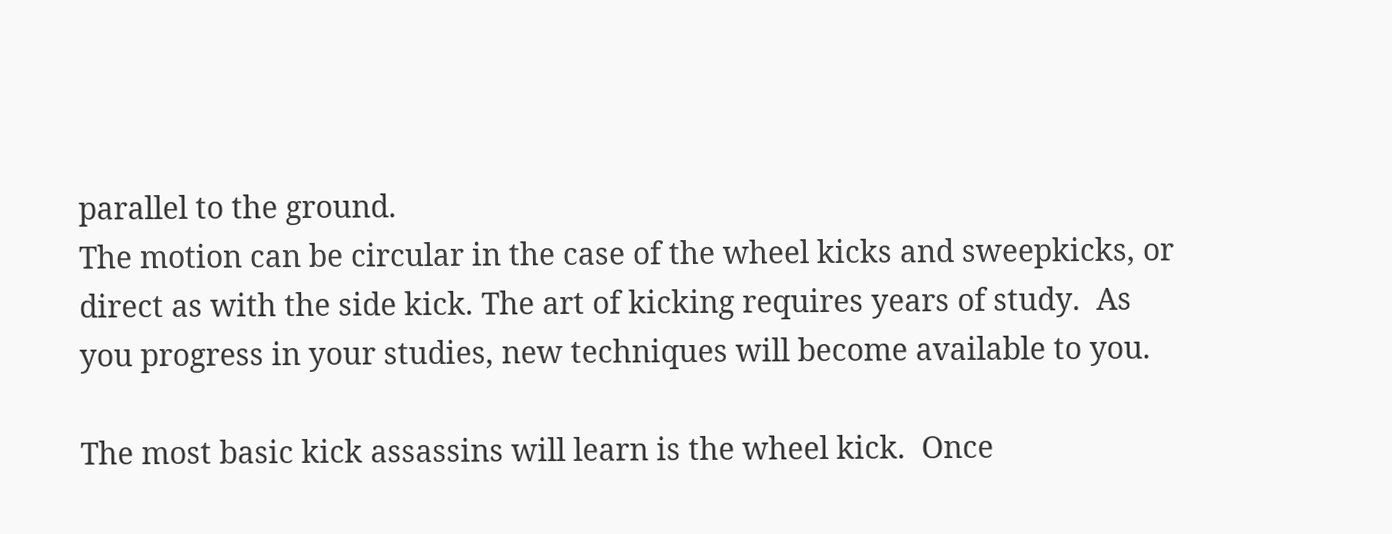parallel to the ground.
The motion can be circular in the case of the wheel kicks and sweepkicks, or
direct as with the side kick. The art of kicking requires years of study.  As
you progress in your studies, new techniques will become available to you.

The most basic kick assassins will learn is the wheel kick.  Once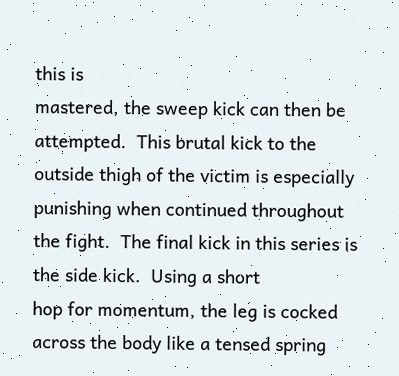this is
mastered, the sweep kick can then be attempted.  This brutal kick to the
outside thigh of the victim is especially punishing when continued throughout
the fight.  The final kick in this series is the side kick.  Using a short
hop for momentum, the leg is cocked across the body like a tensed spring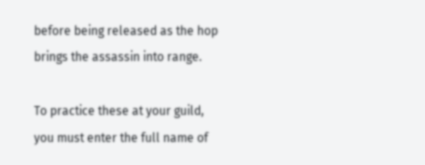before being released as the hop brings the assassin into range.

To practice these at your guild, you must enter the full name of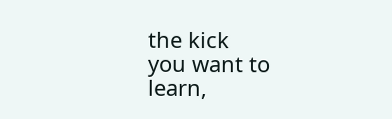the kick
you want to learn,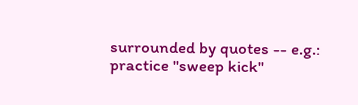surrounded by quotes -- e.g.:  practice "sweep kick"